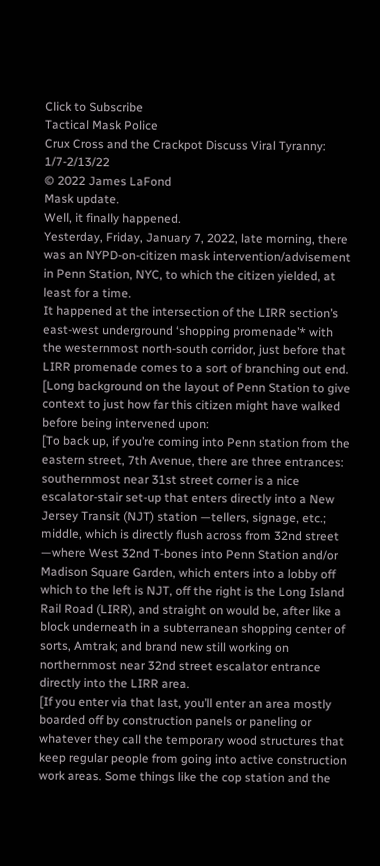Click to Subscribe
Tactical Mask Police
Crux Cross and the Crackpot Discuss Viral Tyranny: 1/7-2/13/22
© 2022 James LaFond
Mask update.
Well, it finally happened.
Yesterday, Friday, January 7, 2022, late morning, there was an NYPD-on-citizen mask intervention/advisement in Penn Station, NYC, to which the citizen yielded, at least for a time.
It happened at the intersection of the LIRR section’s east-west underground ‘shopping promenade’* with the westernmost north-south corridor, just before that LIRR promenade comes to a sort of branching out end.
[Long background on the layout of Penn Station to give context to just how far this citizen might have walked before being intervened upon:
[To back up, if you’re coming into Penn station from the eastern street, 7th Avenue, there are three entrances: southernmost near 31st street corner is a nice escalator-stair set-up that enters directly into a New Jersey Transit (NJT) station —tellers, signage, etc.; middle, which is directly flush across from 32nd street —where West 32nd T-bones into Penn Station and/or Madison Square Garden, which enters into a lobby off which to the left is NJT, off the right is the Long Island Rail Road (LIRR), and straight on would be, after like a block underneath in a subterranean shopping center of sorts, Amtrak; and brand new still working on northernmost near 32nd street escalator entrance directly into the LIRR area.
[If you enter via that last, you’ll enter an area mostly boarded off by construction panels or paneling or whatever they call the temporary wood structures that keep regular people from going into active construction work areas. Some things like the cop station and the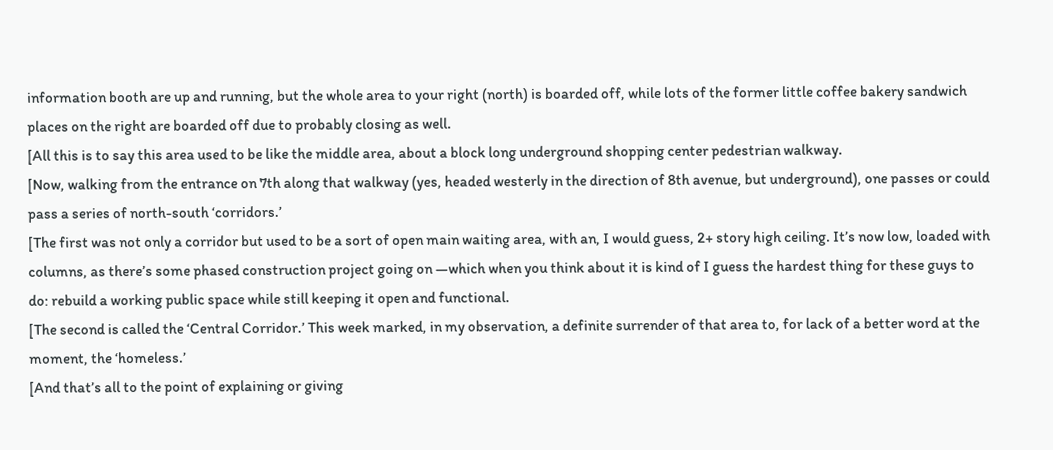information booth are up and running, but the whole area to your right (north) is boarded off, while lots of the former little coffee bakery sandwich places on the right are boarded off due to probably closing as well.
[All this is to say this area used to be like the middle area, about a block long underground shopping center pedestrian walkway.
[Now, walking from the entrance on 7th along that walkway (yes, headed westerly in the direction of 8th avenue, but underground), one passes or could pass a series of north-south ‘corridors.’
[The first was not only a corridor but used to be a sort of open main waiting area, with an, I would guess, 2+ story high ceiling. It’s now low, loaded with columns, as there’s some phased construction project going on —which when you think about it is kind of I guess the hardest thing for these guys to do: rebuild a working public space while still keeping it open and functional.
[The second is called the ‘Central Corridor.’ This week marked, in my observation, a definite surrender of that area to, for lack of a better word at the moment, the ‘homeless.’
[And that’s all to the point of explaining or giving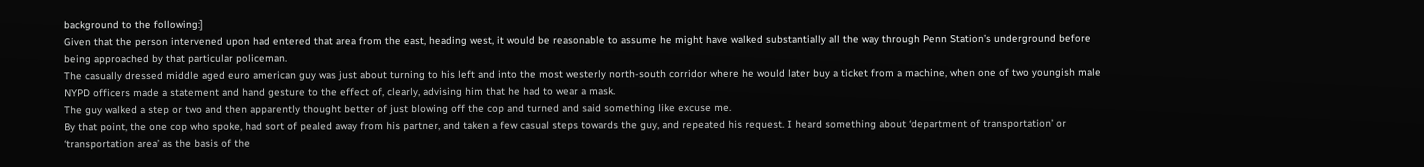background to the following:]
Given that the person intervened upon had entered that area from the east, heading west, it would be reasonable to assume he might have walked substantially all the way through Penn Station’s underground before being approached by that particular policeman.
The casually dressed middle aged euro american guy was just about turning to his left and into the most westerly north-south corridor where he would later buy a ticket from a machine, when one of two youngish male NYPD officers made a statement and hand gesture to the effect of, clearly, advising him that he had to wear a mask.
The guy walked a step or two and then apparently thought better of just blowing off the cop and turned and said something like excuse me.
By that point, the one cop who spoke, had sort of pealed away from his partner, and taken a few casual steps towards the guy, and repeated his request. I heard something about ‘department of transportation’ or ‘transportation area’ as the basis of the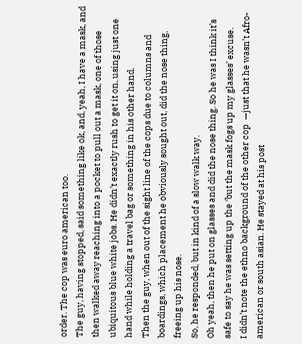order. The cop was euro american too.
The guy, having stopped, said something like ok, and, yeah, I have a mask, and then walked away reaching into a pocket to pull out a mask, one of those ubiquitous blue white jobs. He didn’t exactly rush to get it on, using just one hand while holding a travel bag or something in his other hand.
Then the guy, when out of the sight line of the cops due to columns and boardings, which placement he obviously sought out, did the nose thing, freeing up his nose.
So, he responded, but in kind of a slow walk way.
Oh yeah, then he put on glasses and did the nose thing. So he was I think it’s safe to say he was setting up the ‘but the mask fogs up my glasses’ excuse.
I didn’t note the ethno background of the other cop  —just that he wasn’t Afro-american or south asian. He stayed at his post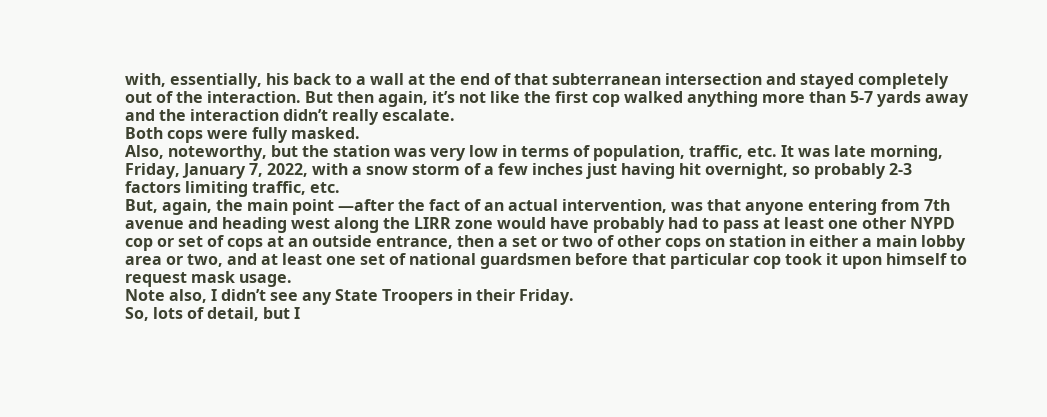with, essentially, his back to a wall at the end of that subterranean intersection and stayed completely out of the interaction. But then again, it’s not like the first cop walked anything more than 5-7 yards away and the interaction didn’t really escalate.
Both cops were fully masked.
Also, noteworthy, but the station was very low in terms of population, traffic, etc. It was late morning, Friday, January 7, 2022, with a snow storm of a few inches just having hit overnight, so probably 2-3 factors limiting traffic, etc.
But, again, the main point —after the fact of an actual intervention, was that anyone entering from 7th avenue and heading west along the LIRR zone would have probably had to pass at least one other NYPD cop or set of cops at an outside entrance, then a set or two of other cops on station in either a main lobby area or two, and at least one set of national guardsmen before that particular cop took it upon himself to request mask usage.
Note also, I didn’t see any State Troopers in their Friday.
So, lots of detail, but I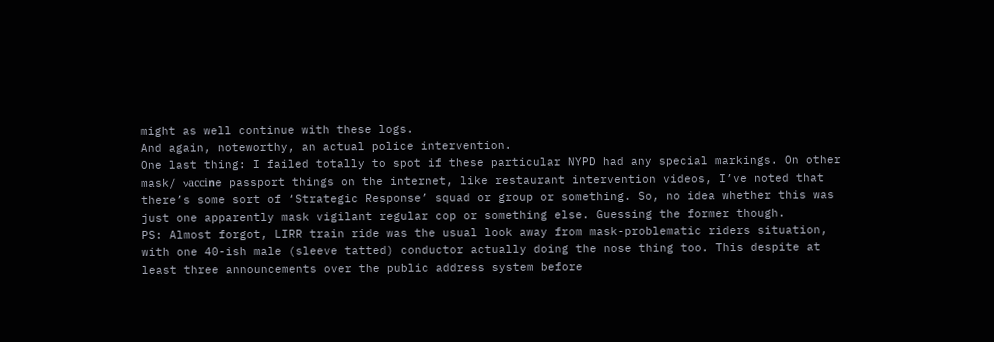might as well continue with these logs.
And again, noteworthy, an actual police intervention.
One last thing: I failed totally to spot if these particular NYPD had any special markings. On other mask/ νаϲсіոe passport things on the internet, like restaurant intervention videos, I’ve noted that there’s some sort of ‘Strategic Response’ squad or group or something. So, no idea whether this was just one apparently mask vigilant regular cop or something else. Guessing the former though.
PS: Almost forgot, LIRR train ride was the usual look away from mask-problematic riders situation, with one 40-ish male (sleeve tatted) conductor actually doing the nose thing too. This despite at least three announcements over the public address system before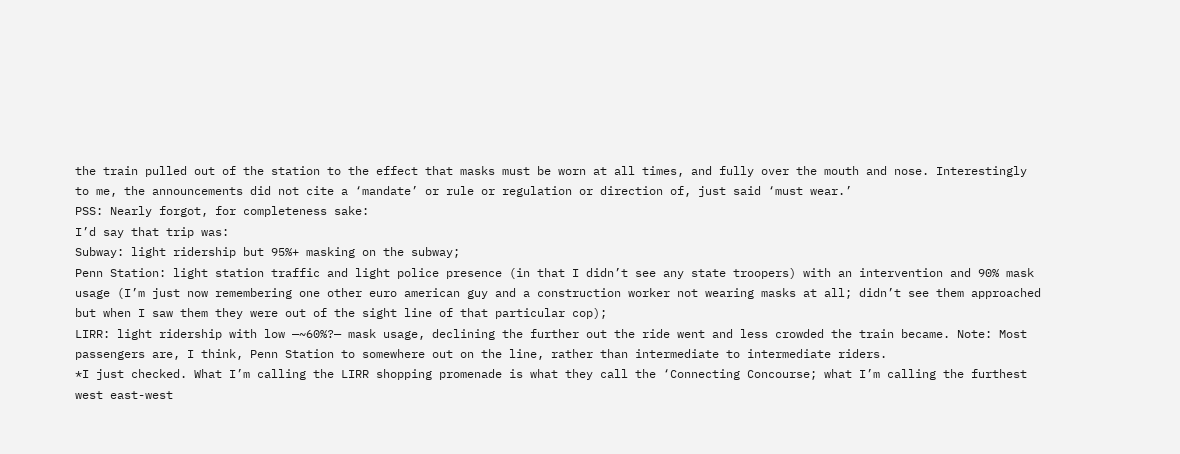the train pulled out of the station to the effect that masks must be worn at all times, and fully over the mouth and nose. Interestingly to me, the announcements did not cite a ‘mandate’ or rule or regulation or direction of, just said ‘must wear.’
PSS: Nearly forgot, for completeness sake:
I’d say that trip was:
Subway: light ridership but 95%+ masking on the subway;
Penn Station: light station traffic and light police presence (in that I didn’t see any state troopers) with an intervention and 90% mask usage (I’m just now remembering one other euro american guy and a construction worker not wearing masks at all; didn’t see them approached but when I saw them they were out of the sight line of that particular cop);
LIRR: light ridership with low —~60%?— mask usage, declining the further out the ride went and less crowded the train became. Note: Most passengers are, I think, Penn Station to somewhere out on the line, rather than intermediate to intermediate riders.
*I just checked. What I’m calling the LIRR shopping promenade is what they call the ‘Connecting Concourse; what I’m calling the furthest west east-west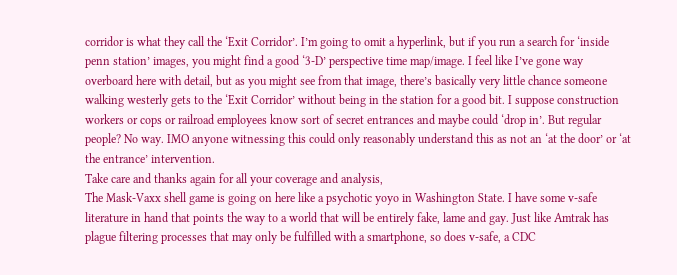corridor is what they call the ‘Exit Corridor’. I’m going to omit a hyperlink, but if you run a search for ‘inside penn station’ images, you might find a good ‘3-D’ perspective time map/image. I feel like I’ve gone way overboard here with detail, but as you might see from that image, there’s basically very little chance someone walking westerly gets to the ‘Exit Corridor’ without being in the station for a good bit. I suppose construction workers or cops or railroad employees know sort of secret entrances and maybe could ‘drop in’. But regular people? No way. IMO anyone witnessing this could only reasonably understand this as not an ‘at the door’ or ‘at the entrance’ intervention.
Take care and thanks again for all your coverage and analysis,
The Mask-Vaxx shell game is going on here like a psychotic yoyo in Washington State. I have some v-safe literature in hand that points the way to a world that will be entirely fake, lame and gay. Just like Amtrak has plague filtering processes that may only be fulfilled with a smartphone, so does v-safe, a CDC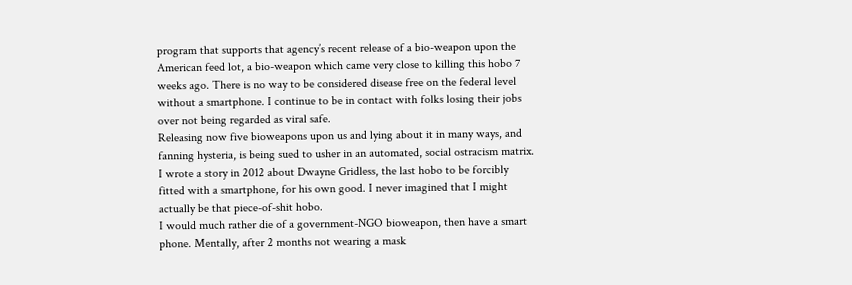program that supports that agency’s recent release of a bio-weapon upon the American feed lot, a bio-weapon which came very close to killing this hobo 7 weeks ago. There is no way to be considered disease free on the federal level without a smartphone. I continue to be in contact with folks losing their jobs over not being regarded as viral safe.
Releasing now five bioweapons upon us and lying about it in many ways, and fanning hysteria, is being sued to usher in an automated, social ostracism matrix. I wrote a story in 2012 about Dwayne Gridless, the last hobo to be forcibly fitted with a smartphone, for his own good. I never imagined that I might actually be that piece-of-shit hobo.
I would much rather die of a government-NGO bioweapon, then have a smart phone. Mentally, after 2 months not wearing a mask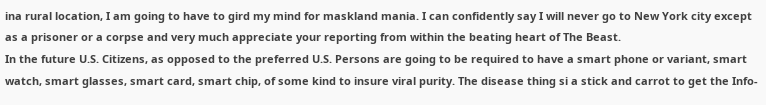ina rural location, I am going to have to gird my mind for maskland mania. I can confidently say I will never go to New York city except as a prisoner or a corpse and very much appreciate your reporting from within the beating heart of The Beast.
In the future U.S. Citizens, as opposed to the preferred U.S. Persons are going to be required to have a smart phone or variant, smart watch, smart glasses, smart card, smart chip, of some kind to insure viral purity. The disease thing si a stick and carrot to get the Info-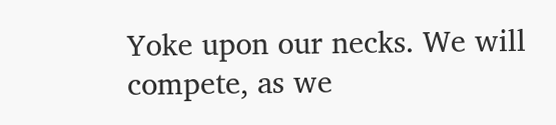Yoke upon our necks. We will compete, as we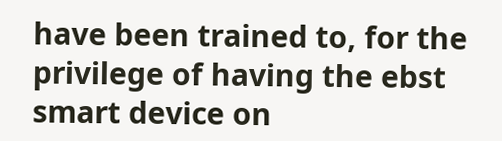have been trained to, for the privilege of having the ebst smart device on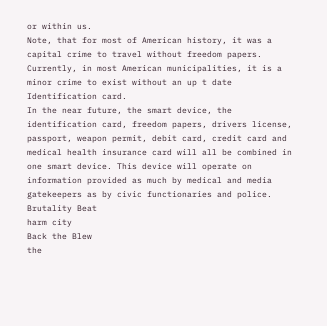or within us.
Note, that for most of American history, it was a capital crime to travel without freedom papers.
Currently, in most American municipalities, it is a minor crime to exist without an up t date Identification card.
In the near future, the smart device, the identification card, freedom papers, drivers license, passport, weapon permit, debit card, credit card and medical health insurance card will all be combined in one smart device. This device will operate on information provided as much by medical and media gatekeepers as by civic functionaries and police.
Brutality Beat
harm city
Back the Blew
the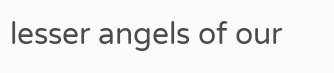lesser angels of our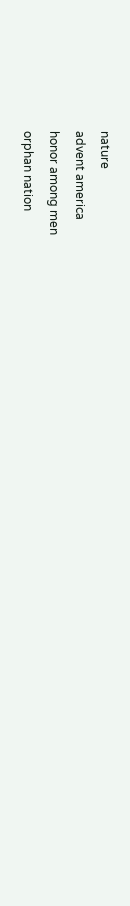nature
advent america
honor among men
orphan nation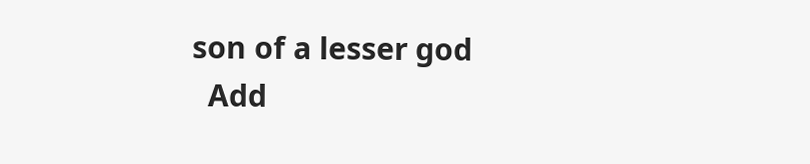son of a lesser god
  Add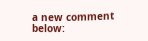a new comment below: